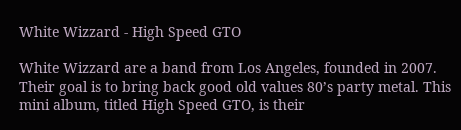White Wizzard - High Speed GTO

White Wizzard are a band from Los Angeles, founded in 2007. Their goal is to bring back good old values 80’s party metal. This mini album, titled High Speed GTO, is their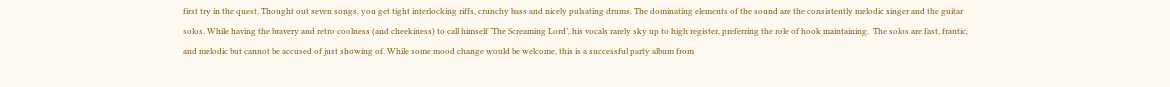first try in the quest. Thought out seven songs, you get tight interlocking riffs, crunchy bass and nicely pulsating drums. The dominating elements of the sound are the consistently melodic singer and the guitar solos. While having the bravery and retro coolness (and cheekiness) to call himself ‘The Screaming Lord’, his vocals rarely sky up to high register, preferring the role of hook maintaining.  The solos are fast, frantic, and melodic but cannot be accused of just showing of. While some mood change would be welcome, this is a successful party album from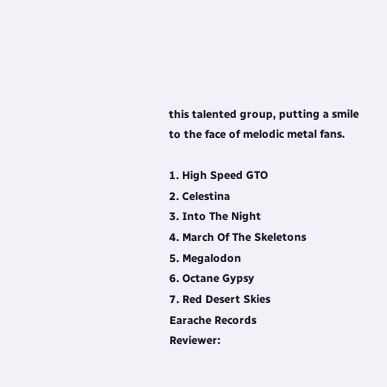this talented group, putting a smile to the face of melodic metal fans.

1. High Speed GTO
2. Celestina
3. Into The Night
4. March Of The Skeletons
5. Megalodon
6. Octane Gypsy
7. Red Desert Skies
Earache Records
Reviewer: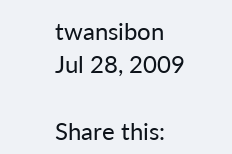twansibon
Jul 28, 2009

Share this: